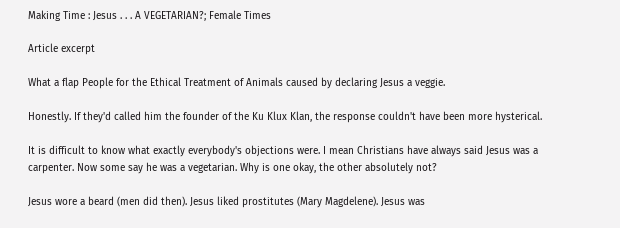Making Time : Jesus . . . A VEGETARIAN?; Female Times

Article excerpt

What a flap People for the Ethical Treatment of Animals caused by declaring Jesus a veggie.

Honestly. If they'd called him the founder of the Ku Klux Klan, the response couldn't have been more hysterical.

It is difficult to know what exactly everybody's objections were. I mean Christians have always said Jesus was a carpenter. Now some say he was a vegetarian. Why is one okay, the other absolutely not?

Jesus wore a beard (men did then). Jesus liked prostitutes (Mary Magdelene). Jesus was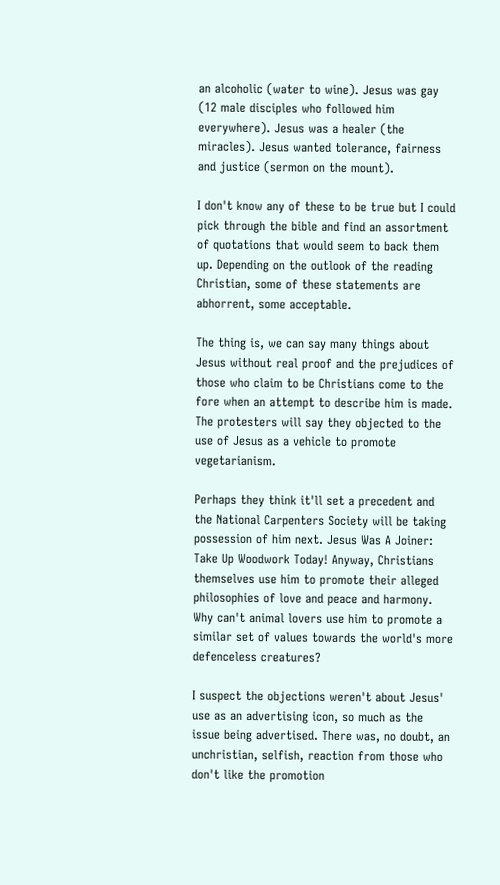an alcoholic (water to wine). Jesus was gay (12 male disciples who followed him everywhere). Jesus was a healer (the miracles). Jesus wanted tolerance, fairness and justice (sermon on the mount).

I don't know any of these to be true but I could pick through the bible and find an assortment of quotations that would seem to back them up. Depending on the outlook of the reading Christian, some of these statements are abhorrent, some acceptable.

The thing is, we can say many things about Jesus without real proof and the prejudices of those who claim to be Christians come to the fore when an attempt to describe him is made. The protesters will say they objected to the use of Jesus as a vehicle to promote vegetarianism.

Perhaps they think it'll set a precedent and the National Carpenters Society will be taking possession of him next. Jesus Was A Joiner: Take Up Woodwork Today! Anyway, Christians themselves use him to promote their alleged philosophies of love and peace and harmony. Why can't animal lovers use him to promote a similar set of values towards the world's more defenceless creatures?

I suspect the objections weren't about Jesus' use as an advertising icon, so much as the issue being advertised. There was, no doubt, an unchristian, selfish, reaction from those who don't like the promotion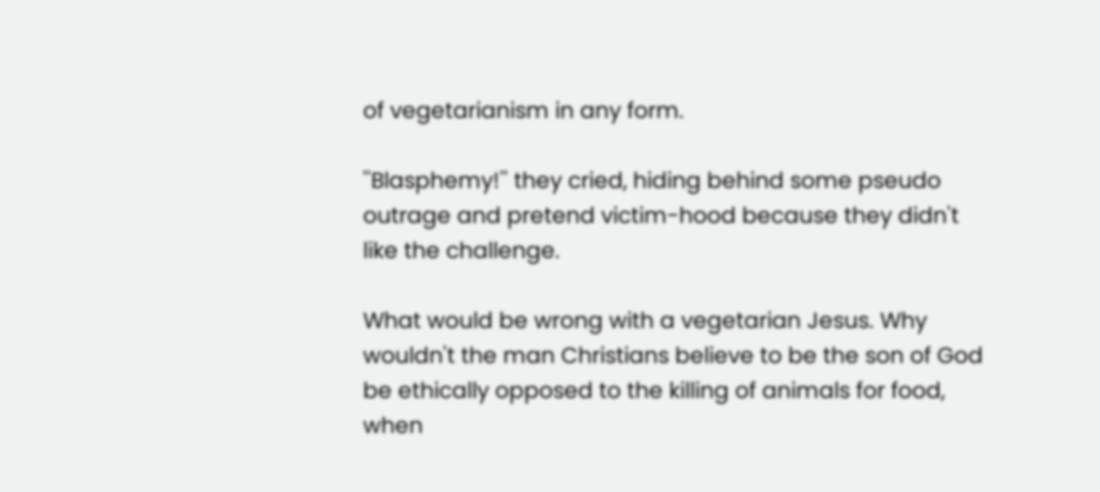of vegetarianism in any form.

''Blasphemy!'' they cried, hiding behind some pseudo outrage and pretend victim-hood because they didn't like the challenge.

What would be wrong with a vegetarian Jesus. Why wouldn't the man Christians believe to be the son of God be ethically opposed to the killing of animals for food, when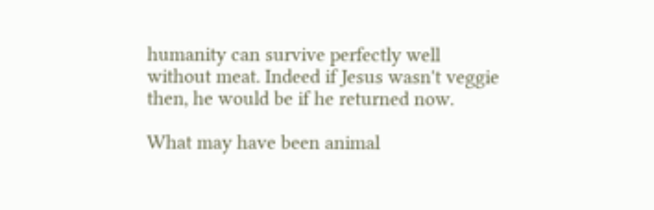humanity can survive perfectly well without meat. Indeed if Jesus wasn't veggie then, he would be if he returned now.

What may have been animal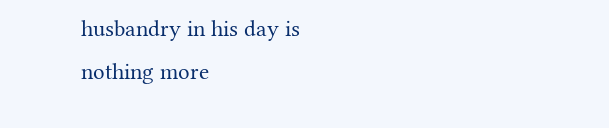husbandry in his day is nothing more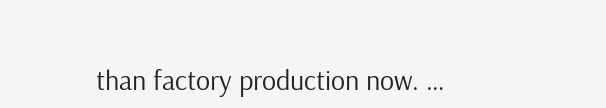than factory production now. …